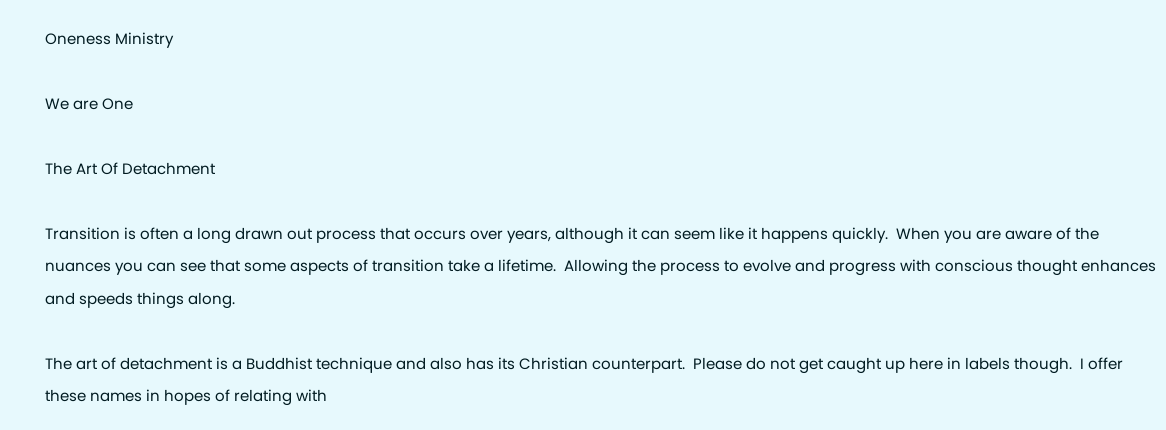Oneness Ministry

We are One

The Art Of Detachment

Transition is often a long drawn out process that occurs over years, although it can seem like it happens quickly.  When you are aware of the nuances you can see that some aspects of transition take a lifetime.  Allowing the process to evolve and progress with conscious thought enhances and speeds things along.

The art of detachment is a Buddhist technique and also has its Christian counterpart.  Please do not get caught up here in labels though.  I offer these names in hopes of relating with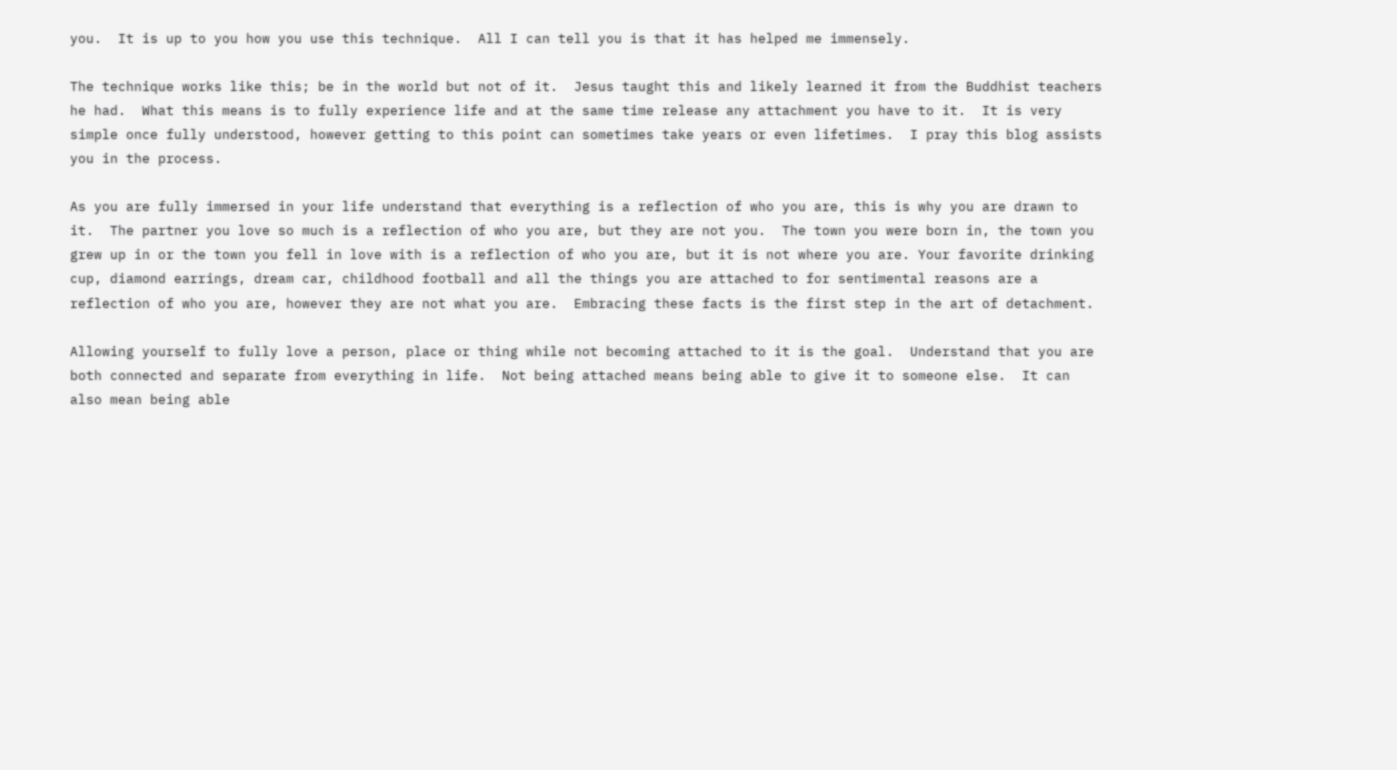you.  It is up to you how you use this technique.  All I can tell you is that it has helped me immensely.

The technique works like this; be in the world but not of it.  Jesus taught this and likely learned it from the Buddhist teachers he had.  What this means is to fully experience life and at the same time release any attachment you have to it.  It is very simple once fully understood, however getting to this point can sometimes take years or even lifetimes.  I pray this blog assists you in the process.

As you are fully immersed in your life understand that everything is a reflection of who you are, this is why you are drawn to it.  The partner you love so much is a reflection of who you are, but they are not you.  The town you were born in, the town you grew up in or the town you fell in love with is a reflection of who you are, but it is not where you are. Your favorite drinking cup, diamond earrings, dream car, childhood football and all the things you are attached to for sentimental reasons are a reflection of who you are, however they are not what you are.  Embracing these facts is the first step in the art of detachment.

Allowing yourself to fully love a person, place or thing while not becoming attached to it is the goal.  Understand that you are both connected and separate from everything in life.  Not being attached means being able to give it to someone else.  It can also mean being able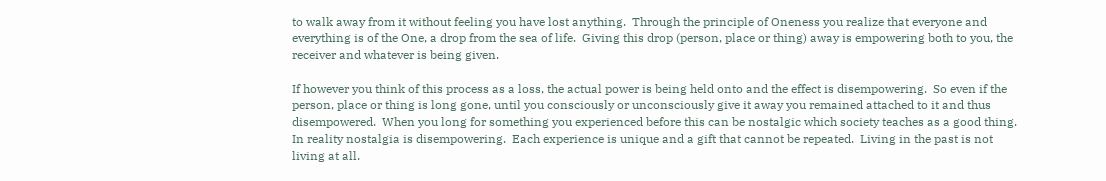to walk away from it without feeling you have lost anything.  Through the principle of Oneness you realize that everyone and everything is of the One, a drop from the sea of life.  Giving this drop (person, place or thing) away is empowering both to you, the receiver and whatever is being given.

If however you think of this process as a loss, the actual power is being held onto and the effect is disempowering.  So even if the person, place or thing is long gone, until you consciously or unconsciously give it away you remained attached to it and thus disempowered.  When you long for something you experienced before this can be nostalgic which society teaches as a good thing.  In reality nostalgia is disempowering.  Each experience is unique and a gift that cannot be repeated.  Living in the past is not living at all.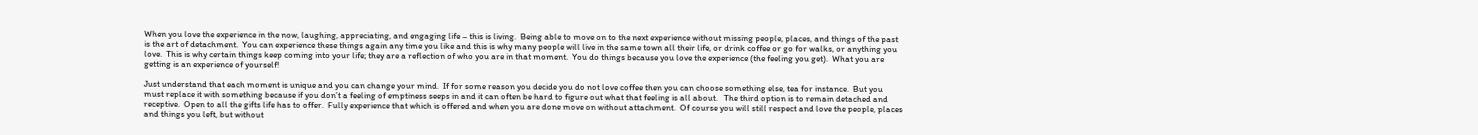When you love the experience in the now, laughing, appreciating, and engaging life – this is living.  Being able to move on to the next experience without missing people, places, and things of the past is the art of detachment.  You can experience these things again any time you like and this is why many people will live in the same town all their life, or drink coffee or go for walks, or anything you love.  This is why certain things keep coming into your life; they are a reflection of who you are in that moment.  You do things because you love the experience (the feeling you get).  What you are getting is an experience of yourself!

Just understand that each moment is unique and you can change your mind.  If for some reason you decide you do not love coffee then you can choose something else, tea for instance.  But you must replace it with something because if you don’t a feeling of emptiness seeps in and it can often be hard to figure out what that feeling is all about.   The third option is to remain detached and receptive.  Open to all the gifts life has to offer.  Fully experience that which is offered and when you are done move on without attachment.  Of course you will still respect and love the people, places and things you left, but without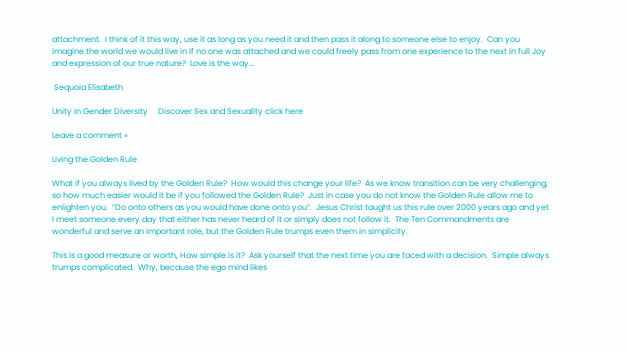attachment.  I think of it this way, use it as long as you need it and then pass it along to someone else to enjoy.  Can you imagine the world we would live in if no one was attached and we could freely pass from one experience to the next in full Joy and expression of our true nature?  Love is the way…

 Sequoia Elisabeth

Unity in Gender Diversity     Discover Sex and Sexuality click here

Leave a comment »

Living the Golden Rule

What if you always lived by the Golden Rule?  How would this change your life?  As we know transition can be very challenging, so how much easier would it be if you followed the Golden Rule?  Just in case you do not know the Golden Rule allow me to enlighten you.  “Do onto others as you would have done onto you”.  Jesus Christ taught us this rule over 2000 years ago and yet I meet someone every day that either has never heard of it or simply does not follow it.  The Ten Commandments are wonderful and serve an important role, but the Golden Rule trumps even them in simplicity.

This is a good measure or worth, How simple is it?  Ask yourself that the next time you are faced with a decision.  Simple always trumps complicated.  Why, because the ego mind likes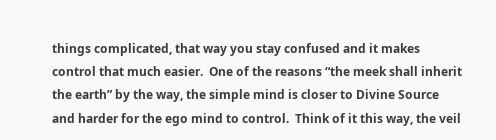things complicated, that way you stay confused and it makes control that much easier.  One of the reasons “the meek shall inherit the earth” by the way, the simple mind is closer to Divine Source and harder for the ego mind to control.  Think of it this way, the veil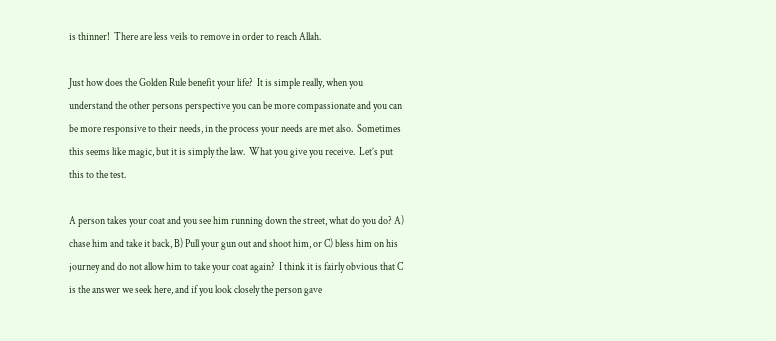is thinner!  There are less veils to remove in order to reach Allah.

Just how does the Golden Rule benefit your life?  It is simple really, when you understand the other persons perspective you can be more compassionate and you can be more responsive to their needs, in the process your needs are met also.  Sometimes this seems like magic, but it is simply the law.  What you give you receive.  Let’s put this to the test.

A person takes your coat and you see him running down the street, what do you do? A) chase him and take it back, B) Pull your gun out and shoot him, or C) bless him on his journey and do not allow him to take your coat again?  I think it is fairly obvious that C is the answer we seek here, and if you look closely the person gave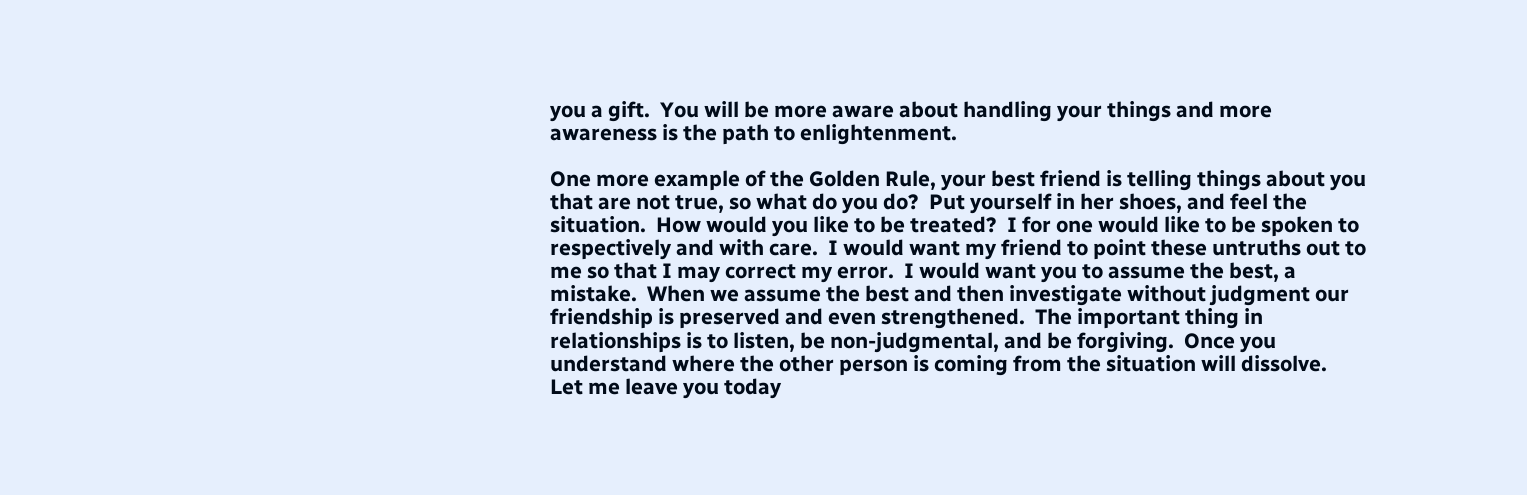you a gift.  You will be more aware about handling your things and more awareness is the path to enlightenment.

One more example of the Golden Rule, your best friend is telling things about you that are not true, so what do you do?  Put yourself in her shoes, and feel the situation.  How would you like to be treated?  I for one would like to be spoken to respectively and with care.  I would want my friend to point these untruths out to me so that I may correct my error.  I would want you to assume the best, a mistake.  When we assume the best and then investigate without judgment our friendship is preserved and even strengthened.  The important thing in relationships is to listen, be non-judgmental, and be forgiving.  Once you understand where the other person is coming from the situation will dissolve.  Let me leave you today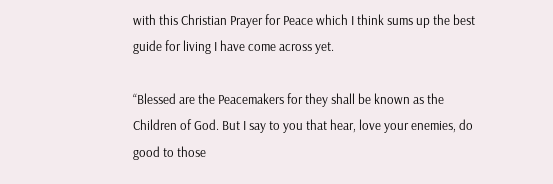with this Christian Prayer for Peace which I think sums up the best guide for living I have come across yet.

“Blessed are the Peacemakers for they shall be known as the Children of God. But I say to you that hear, love your enemies, do good to those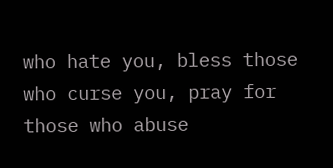who hate you, bless those who curse you, pray for those who abuse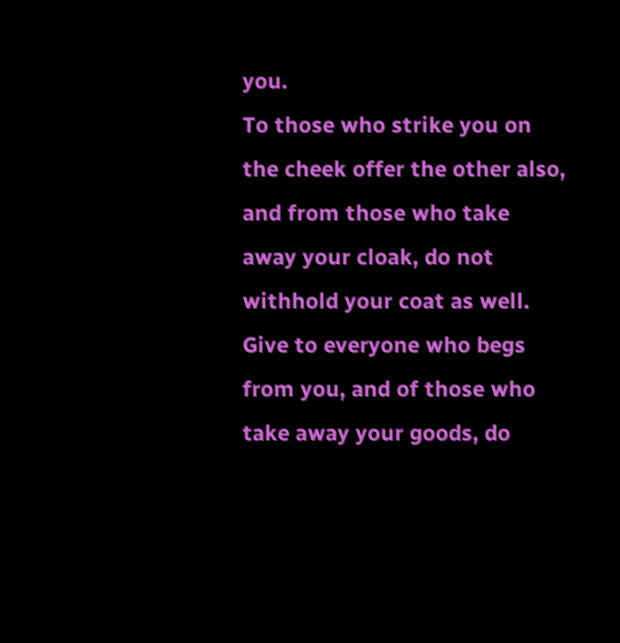you.
To those who strike you on the cheek offer the other also, and from those who take away your cloak, do not withhold your coat as well.
Give to everyone who begs from you, and of those who take away your goods, do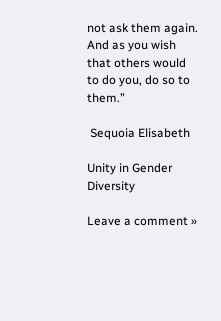not ask them again. And as you wish that others would to do you, do so to them.”

 Sequoia Elisabeth

Unity in Gender Diversity

Leave a comment »